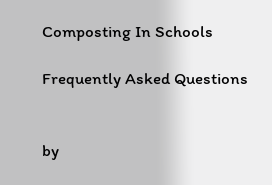Composting In Schools

Frequently Asked Questions


by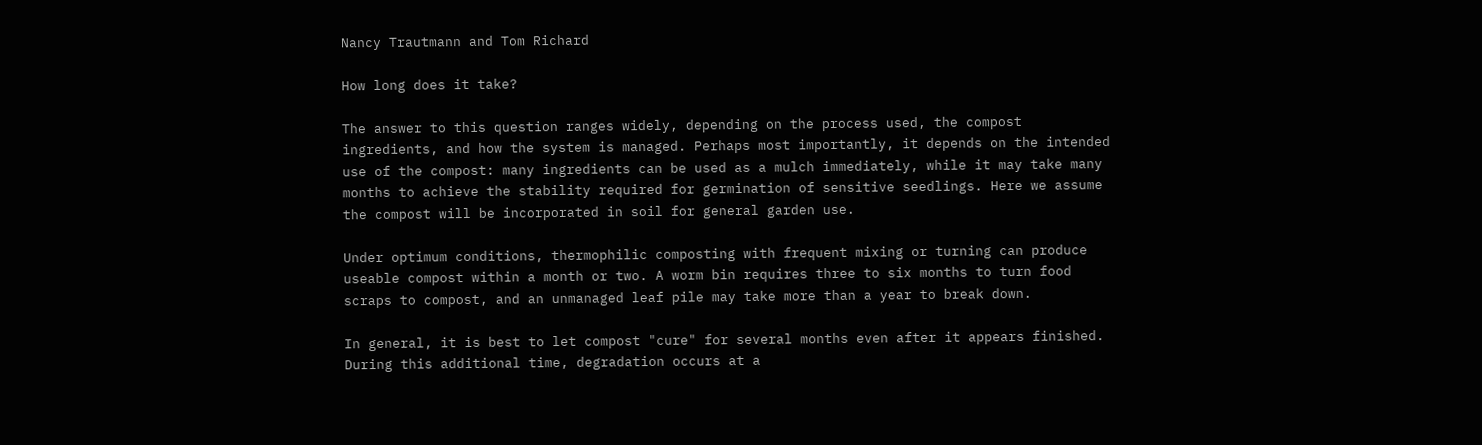Nancy Trautmann and Tom Richard

How long does it take?

The answer to this question ranges widely, depending on the process used, the compost ingredients, and how the system is managed. Perhaps most importantly, it depends on the intended use of the compost: many ingredients can be used as a mulch immediately, while it may take many months to achieve the stability required for germination of sensitive seedlings. Here we assume the compost will be incorporated in soil for general garden use.

Under optimum conditions, thermophilic composting with frequent mixing or turning can produce useable compost within a month or two. A worm bin requires three to six months to turn food scraps to compost, and an unmanaged leaf pile may take more than a year to break down.

In general, it is best to let compost "cure" for several months even after it appears finished. During this additional time, degradation occurs at a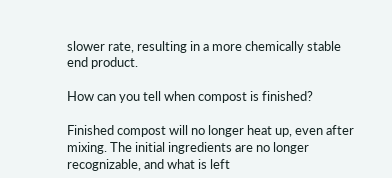slower rate, resulting in a more chemically stable end product.

How can you tell when compost is finished?

Finished compost will no longer heat up, even after mixing. The initial ingredients are no longer recognizable, and what is left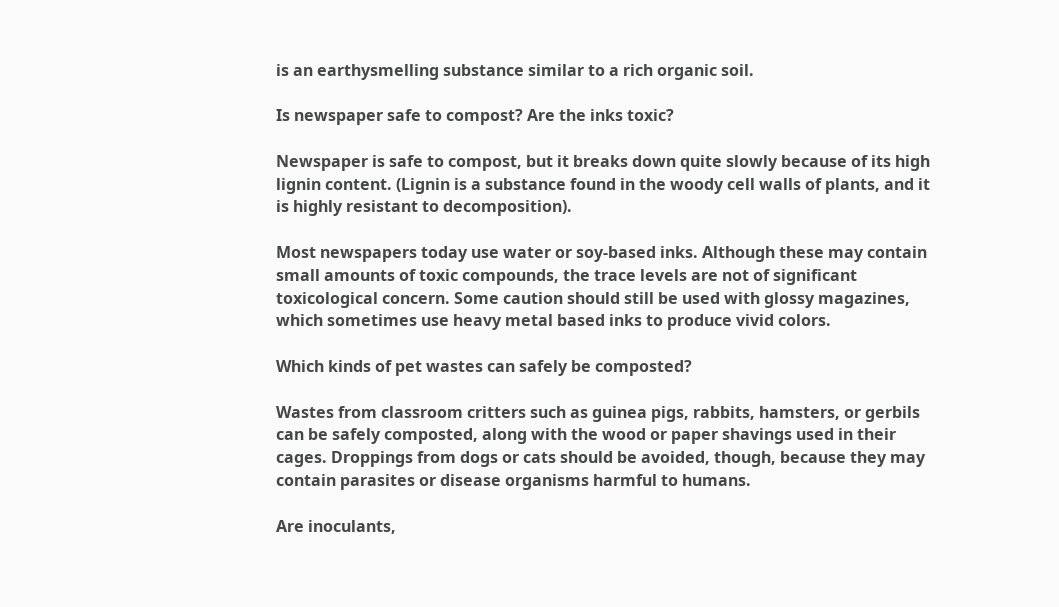is an earthysmelling substance similar to a rich organic soil.

Is newspaper safe to compost? Are the inks toxic?

Newspaper is safe to compost, but it breaks down quite slowly because of its high lignin content. (Lignin is a substance found in the woody cell walls of plants, and it is highly resistant to decomposition).

Most newspapers today use water or soy-based inks. Although these may contain small amounts of toxic compounds, the trace levels are not of significant toxicological concern. Some caution should still be used with glossy magazines, which sometimes use heavy metal based inks to produce vivid colors.

Which kinds of pet wastes can safely be composted?

Wastes from classroom critters such as guinea pigs, rabbits, hamsters, or gerbils can be safely composted, along with the wood or paper shavings used in their cages. Droppings from dogs or cats should be avoided, though, because they may contain parasites or disease organisms harmful to humans.

Are inoculants,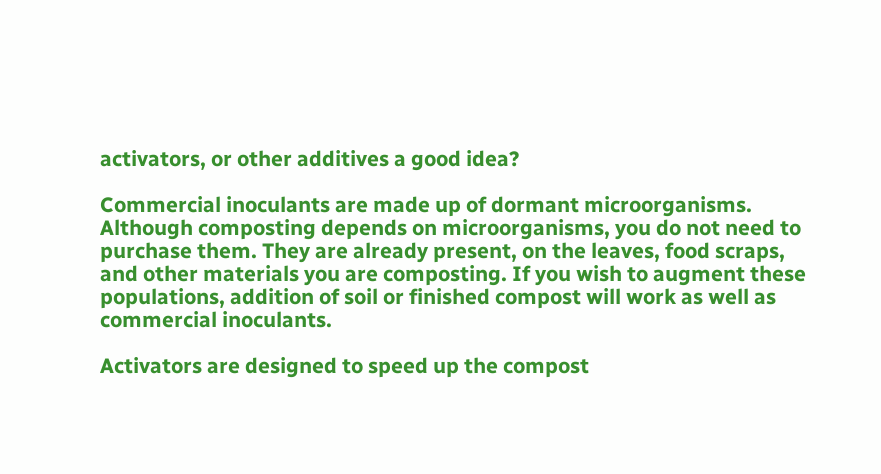activators, or other additives a good idea?

Commercial inoculants are made up of dormant microorganisms. Although composting depends on microorganisms, you do not need to purchase them. They are already present, on the leaves, food scraps, and other materials you are composting. If you wish to augment these populations, addition of soil or finished compost will work as well as commercial inoculants.

Activators are designed to speed up the compost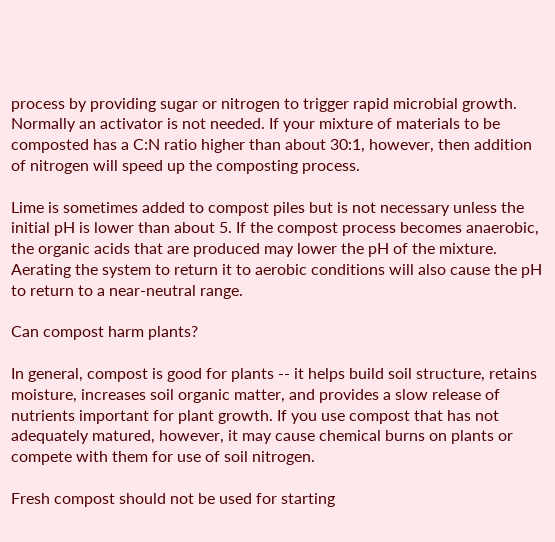process by providing sugar or nitrogen to trigger rapid microbial growth. Normally an activator is not needed. If your mixture of materials to be composted has a C:N ratio higher than about 30:1, however, then addition of nitrogen will speed up the composting process.

Lime is sometimes added to compost piles but is not necessary unless the initial pH is lower than about 5. If the compost process becomes anaerobic, the organic acids that are produced may lower the pH of the mixture. Aerating the system to return it to aerobic conditions will also cause the pH to return to a near-neutral range.

Can compost harm plants?

In general, compost is good for plants -- it helps build soil structure, retains moisture, increases soil organic matter, and provides a slow release of nutrients important for plant growth. If you use compost that has not adequately matured, however, it may cause chemical burns on plants or compete with them for use of soil nitrogen.

Fresh compost should not be used for starting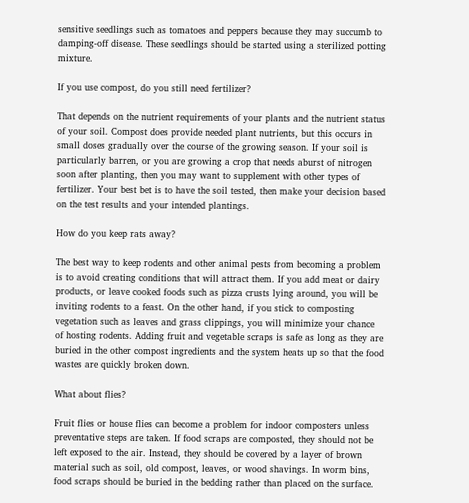sensitive seedlings such as tomatoes and peppers because they may succumb to damping-off disease. These seedlings should be started using a sterilized potting mixture.

If you use compost, do you still need fertilizer?

That depends on the nutrient requirements of your plants and the nutrient status of your soil. Compost does provide needed plant nutrients, but this occurs in small doses gradually over the course of the growing season. If your soil is particularly barren, or you are growing a crop that needs aburst of nitrogen soon after planting, then you may want to supplement with other types of fertilizer. Your best bet is to have the soil tested, then make your decision based on the test results and your intended plantings.

How do you keep rats away?

The best way to keep rodents and other animal pests from becoming a problem is to avoid creating conditions that will attract them. If you add meat or dairy products, or leave cooked foods such as pizza crusts lying around, you will be inviting rodents to a feast. On the other hand, if you stick to composting vegetation such as leaves and grass clippings, you will minimize your chance of hosting rodents. Adding fruit and vegetable scraps is safe as long as they are buried in the other compost ingredients and the system heats up so that the food wastes are quickly broken down.

What about flies?

Fruit flies or house flies can become a problem for indoor composters unless preventative steps are taken. If food scraps are composted, they should not be left exposed to the air. Instead, they should be covered by a layer of brown material such as soil, old compost, leaves, or wood shavings. In worm bins, food scraps should be buried in the bedding rather than placed on the surface.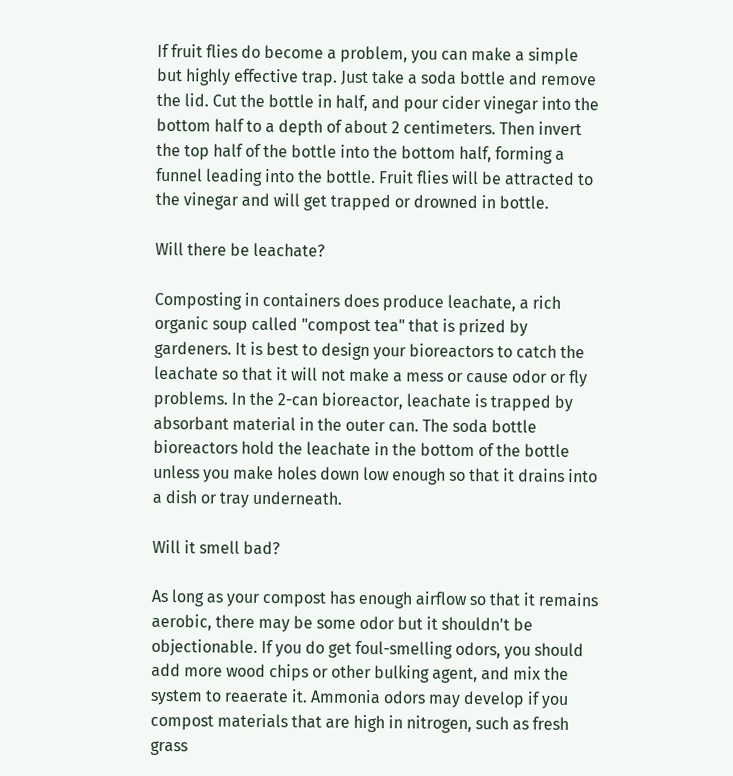If fruit flies do become a problem, you can make a simple but highly effective trap. Just take a soda bottle and remove the lid. Cut the bottle in half, and pour cider vinegar into the bottom half to a depth of about 2 centimeters. Then invert the top half of the bottle into the bottom half, forming a funnel leading into the bottle. Fruit flies will be attracted to the vinegar and will get trapped or drowned in bottle.

Will there be leachate?

Composting in containers does produce leachate, a rich organic soup called "compost tea" that is prized by gardeners. It is best to design your bioreactors to catch the leachate so that it will not make a mess or cause odor or fly problems. In the 2-can bioreactor, leachate is trapped by absorbant material in the outer can. The soda bottle bioreactors hold the leachate in the bottom of the bottle unless you make holes down low enough so that it drains into a dish or tray underneath.

Will it smell bad?

As long as your compost has enough airflow so that it remains aerobic, there may be some odor but it shouldn't be objectionable. If you do get foul-smelling odors, you should add more wood chips or other bulking agent, and mix the system to reaerate it. Ammonia odors may develop if you compost materials that are high in nitrogen, such as fresh grass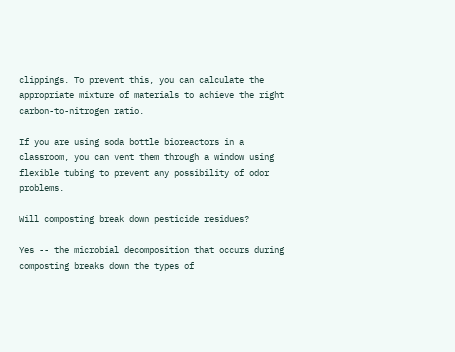clippings. To prevent this, you can calculate the appropriate mixture of materials to achieve the right carbon-to-nitrogen ratio.

If you are using soda bottle bioreactors in a classroom, you can vent them through a window using flexible tubing to prevent any possibility of odor problems.

Will composting break down pesticide residues?

Yes -- the microbial decomposition that occurs during composting breaks down the types of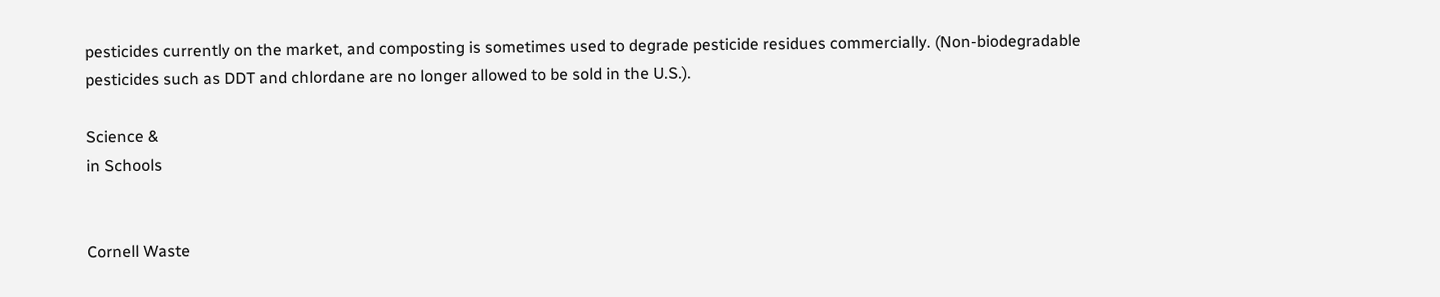pesticides currently on the market, and composting is sometimes used to degrade pesticide residues commercially. (Non-biodegradable pesticides such as DDT and chlordane are no longer allowed to be sold in the U.S.).

Science &
in Schools


Cornell Waste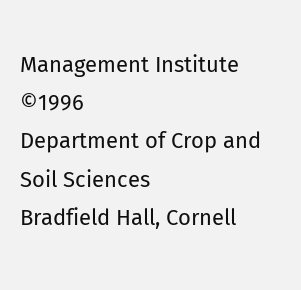Management Institute ©1996
Department of Crop and Soil Sciences
Bradfield Hall, Cornell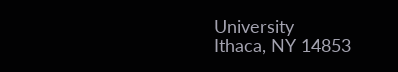University
Ithaca, NY 14853